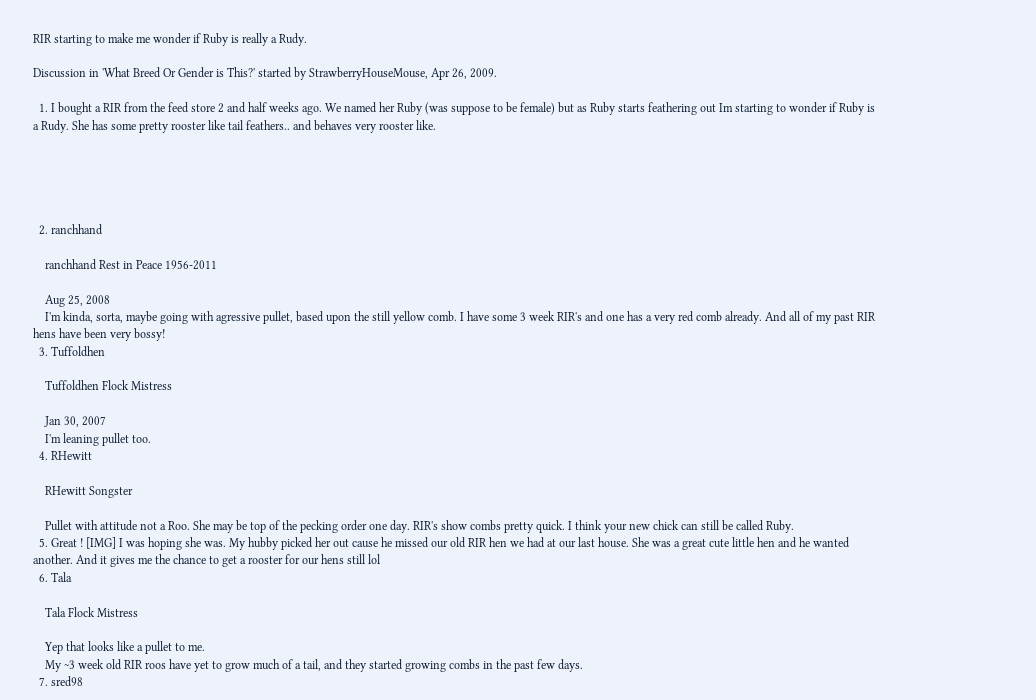RIR starting to make me wonder if Ruby is really a Rudy.

Discussion in 'What Breed Or Gender is This?' started by StrawberryHouseMouse, Apr 26, 2009.

  1. I bought a RIR from the feed store 2 and half weeks ago. We named her Ruby (was suppose to be female) but as Ruby starts feathering out Im starting to wonder if Ruby is a Rudy. She has some pretty rooster like tail feathers.. and behaves very rooster like.





  2. ranchhand

    ranchhand Rest in Peace 1956-2011

    Aug 25, 2008
    I'm kinda, sorta, maybe going with agressive pullet, based upon the still yellow comb. I have some 3 week RIR's and one has a very red comb already. And all of my past RIR hens have been very bossy!
  3. Tuffoldhen

    Tuffoldhen Flock Mistress

    Jan 30, 2007
    I'm leaning pullet too.
  4. RHewitt

    RHewitt Songster

    Pullet with attitude not a Roo. She may be top of the pecking order one day. RIR's show combs pretty quick. I think your new chick can still be called Ruby.
  5. Great ! [IMG] I was hoping she was. My hubby picked her out cause he missed our old RIR hen we had at our last house. She was a great cute little hen and he wanted another. And it gives me the chance to get a rooster for our hens still lol
  6. Tala

    Tala Flock Mistress

    Yep that looks like a pullet to me.
    My ~3 week old RIR roos have yet to grow much of a tail, and they started growing combs in the past few days.
  7. sred98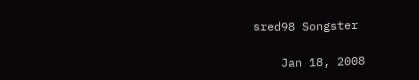sred98 Songster

    Jan 18, 2008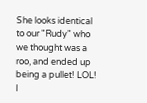She looks identical to our "Rudy" who we thought was a roo, and ended up being a pullet! LOL! I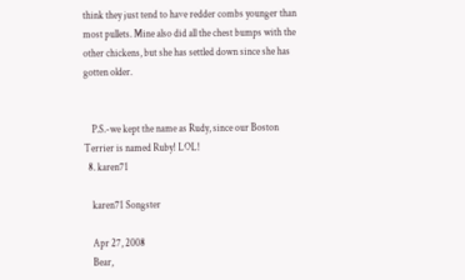think they just tend to have redder combs younger than most pullets. Mine also did all the chest bumps with the other chickens, but she has settled down since she has gotten older.


    P.S.-we kept the name as Rudy, since our Boston Terrier is named Ruby! LOL!
  8. karen71

    karen71 Songster

    Apr 27, 2008
    Bear,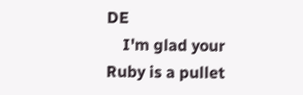DE
    I'm glad your Ruby is a pullet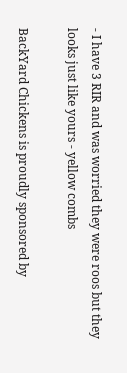- I have 3 RIR and was worried they were roos but they looks just like yours - yellow combs

BackYard Chickens is proudly sponsored by